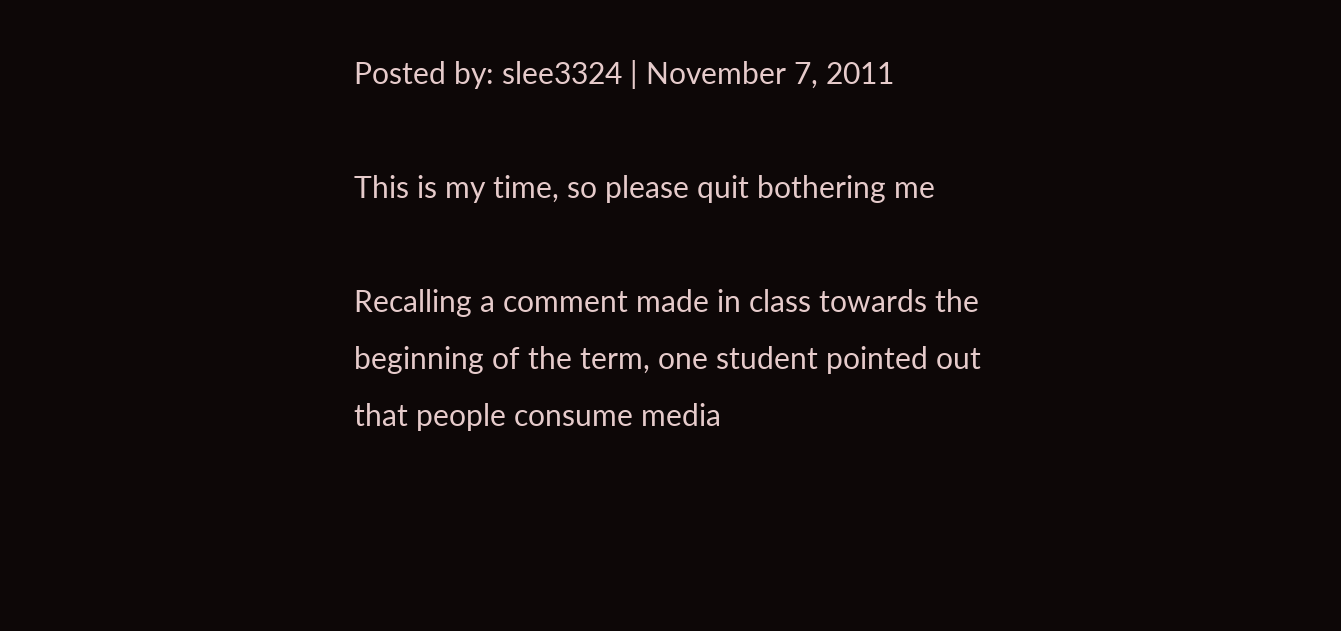Posted by: slee3324 | November 7, 2011

This is my time, so please quit bothering me

Recalling a comment made in class towards the beginning of the term, one student pointed out that people consume media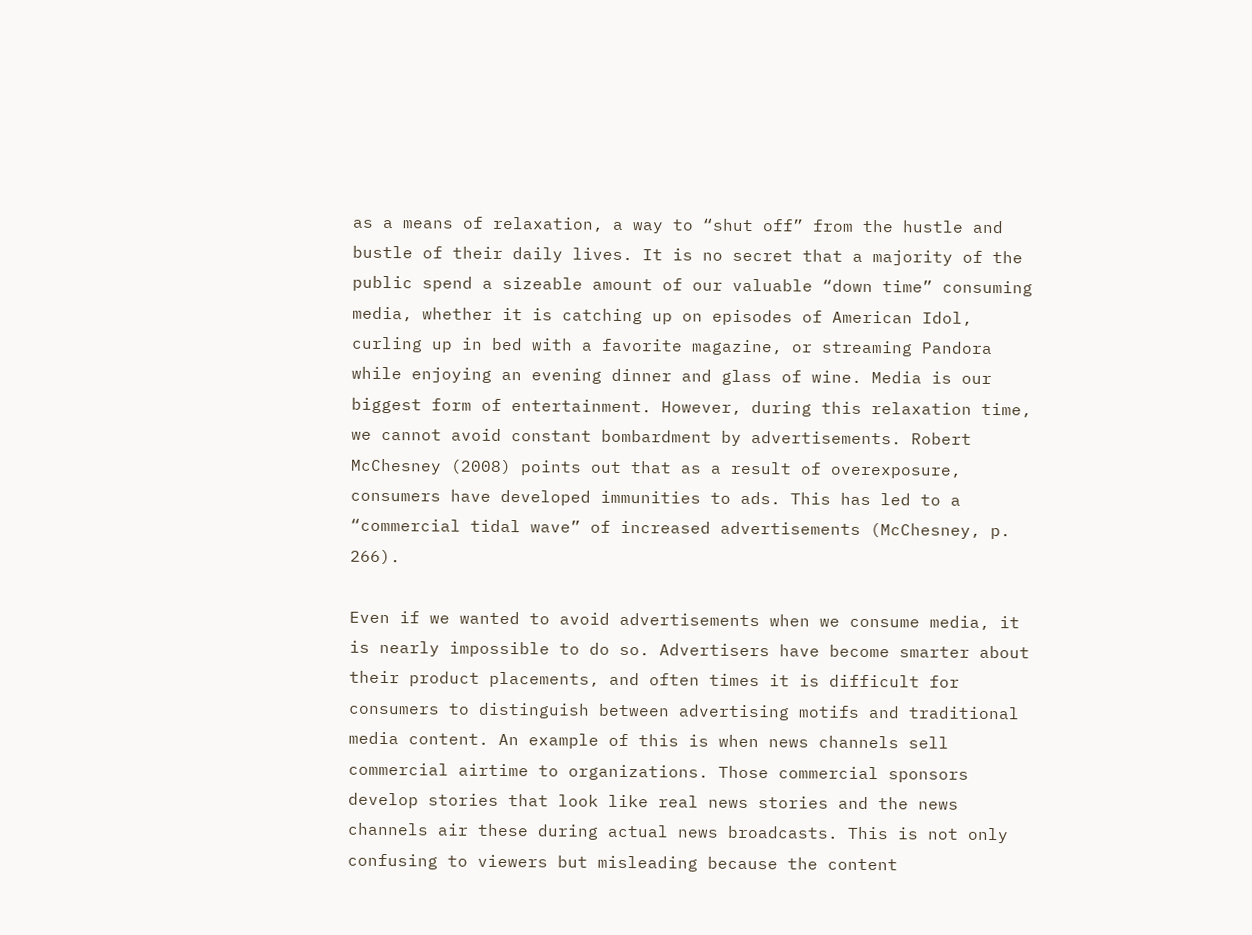as a means of relaxation, a way to “shut off” from the hustle and bustle of their daily lives. It is no secret that a majority of the public spend a sizeable amount of our valuable “down time” consuming media, whether it is catching up on episodes of American Idol, curling up in bed with a favorite magazine, or streaming Pandora while enjoying an evening dinner and glass of wine. Media is our biggest form of entertainment. However, during this relaxation time, we cannot avoid constant bombardment by advertisements. Robert McChesney (2008) points out that as a result of overexposure, consumers have developed immunities to ads. This has led to a “commercial tidal wave” of increased advertisements (McChesney, p. 266).

Even if we wanted to avoid advertisements when we consume media, it is nearly impossible to do so. Advertisers have become smarter about their product placements, and often times it is difficult for consumers to distinguish between advertising motifs and traditional media content. An example of this is when news channels sell commercial airtime to organizations. Those commercial sponsors develop stories that look like real news stories and the news channels air these during actual news broadcasts. This is not only confusing to viewers but misleading because the content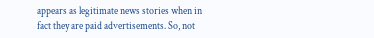appears as legitimate news stories when in fact they are paid advertisements. So, not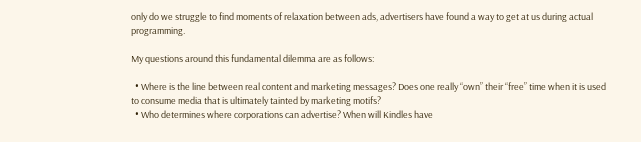only do we struggle to find moments of relaxation between ads, advertisers have found a way to get at us during actual programming.

My questions around this fundamental dilemma are as follows:

  • Where is the line between real content and marketing messages? Does one really “own” their “free” time when it is used to consume media that is ultimately tainted by marketing motifs?
  • Who determines where corporations can advertise? When will Kindles have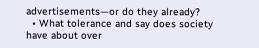advertisements—or do they already?
  • What tolerance and say does society have about over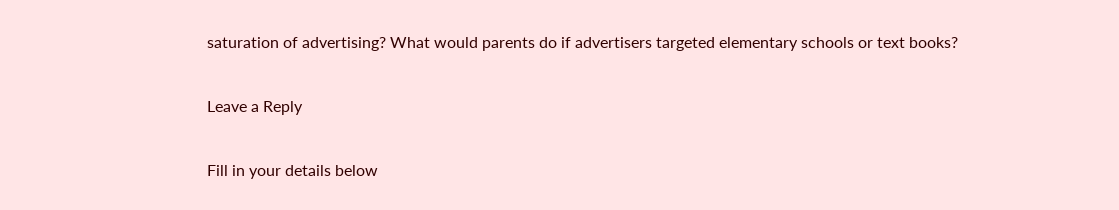saturation of advertising? What would parents do if advertisers targeted elementary schools or text books?

Leave a Reply

Fill in your details below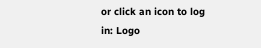or click an icon to log in: Logo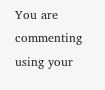You are commenting using your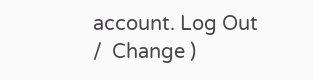account. Log Out /  Change )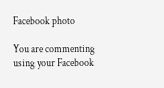Facebook photo

You are commenting using your Facebook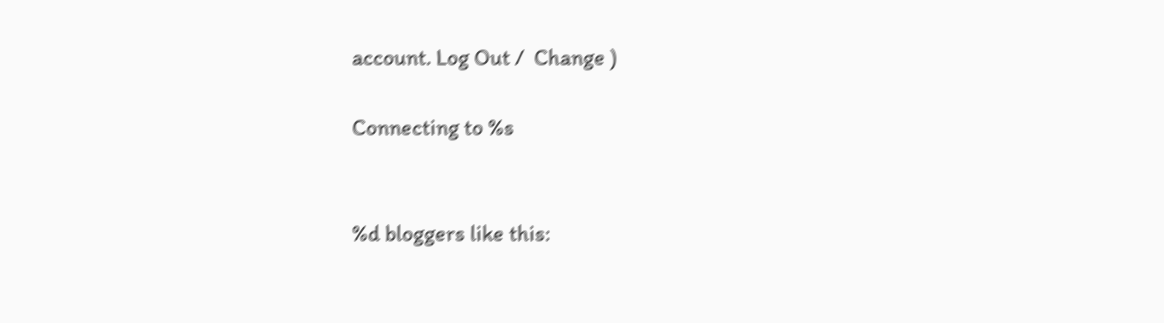account. Log Out /  Change )

Connecting to %s


%d bloggers like this: